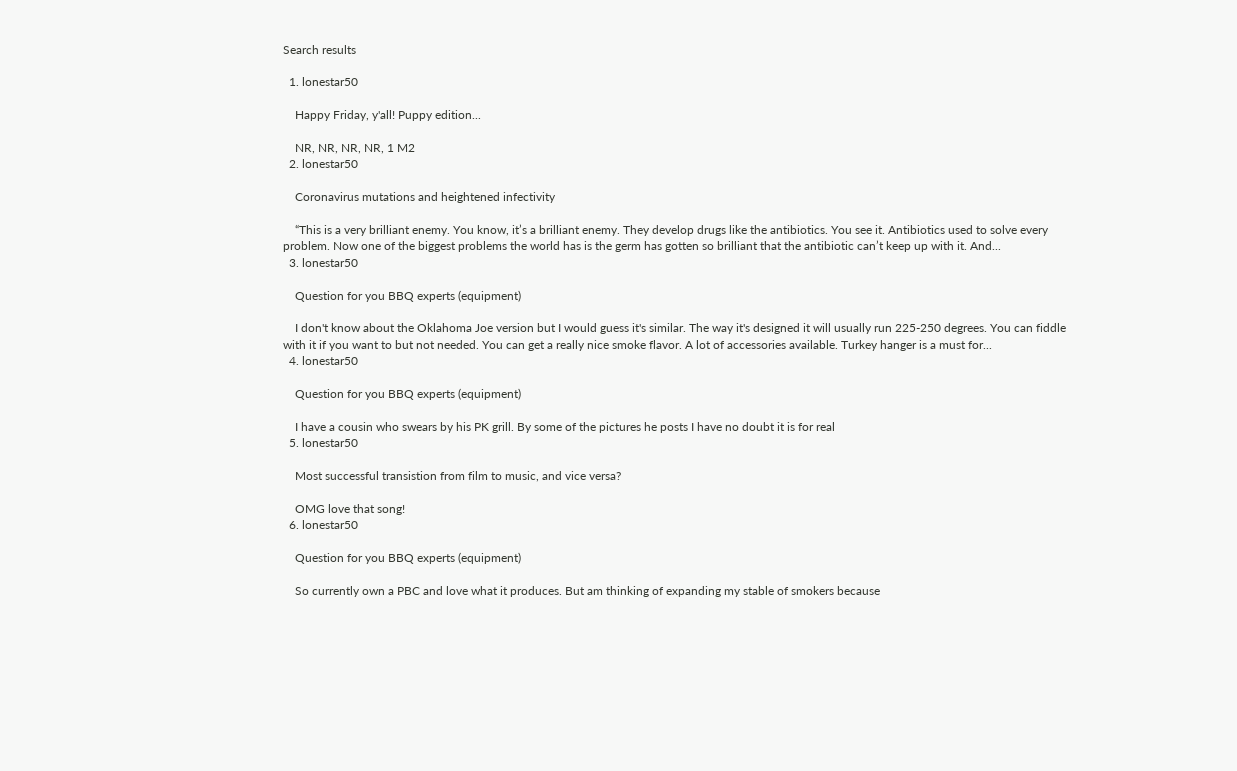Search results

  1. lonestar50

    Happy Friday, y'all! Puppy edition...

    NR, NR, NR, NR, 1 M2
  2. lonestar50

    Coronavirus mutations and heightened infectivity

    “This is a very brilliant enemy. You know, it’s a brilliant enemy. They develop drugs like the antibiotics. You see it. Antibiotics used to solve every problem. Now one of the biggest problems the world has is the germ has gotten so brilliant that the antibiotic can’t keep up with it. And...
  3. lonestar50

    Question for you BBQ experts (equipment)

    I don't know about the Oklahoma Joe version but I would guess it's similar. The way it's designed it will usually run 225-250 degrees. You can fiddle with it if you want to but not needed. You can get a really nice smoke flavor. A lot of accessories available. Turkey hanger is a must for...
  4. lonestar50

    Question for you BBQ experts (equipment)

    I have a cousin who swears by his PK grill. By some of the pictures he posts I have no doubt it is for real
  5. lonestar50

    Most successful transistion from film to music, and vice versa?

    OMG love that song!
  6. lonestar50

    Question for you BBQ experts (equipment)

    So currently own a PBC and love what it produces. But am thinking of expanding my stable of smokers because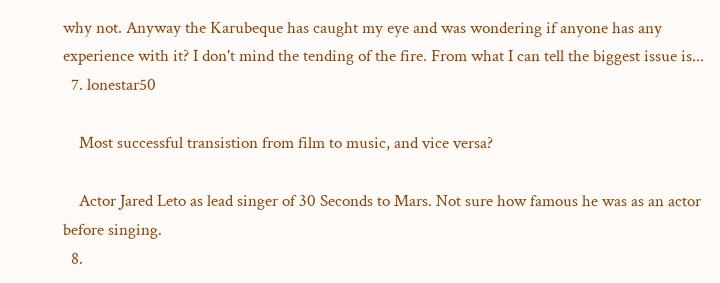why not. Anyway the Karubeque has caught my eye and was wondering if anyone has any experience with it? I don't mind the tending of the fire. From what I can tell the biggest issue is...
  7. lonestar50

    Most successful transistion from film to music, and vice versa?

    Actor Jared Leto as lead singer of 30 Seconds to Mars. Not sure how famous he was as an actor before singing.
  8.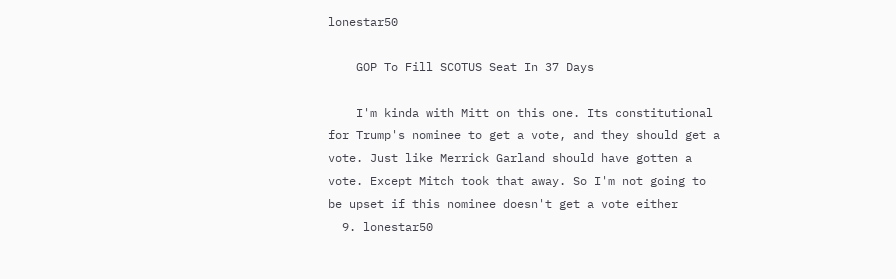lonestar50

    GOP To Fill SCOTUS Seat In 37 Days

    I'm kinda with Mitt on this one. Its constitutional for Trump's nominee to get a vote, and they should get a vote. Just like Merrick Garland should have gotten a vote. Except Mitch took that away. So I'm not going to be upset if this nominee doesn't get a vote either
  9. lonestar50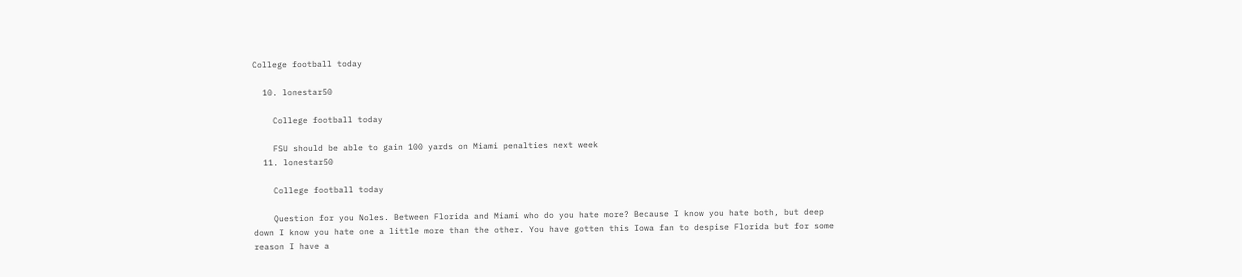College football today

  10. lonestar50

    College football today

    FSU should be able to gain 100 yards on Miami penalties next week
  11. lonestar50

    College football today

    Question for you Noles. Between Florida and Miami who do you hate more? Because I know you hate both, but deep down I know you hate one a little more than the other. You have gotten this Iowa fan to despise Florida but for some reason I have a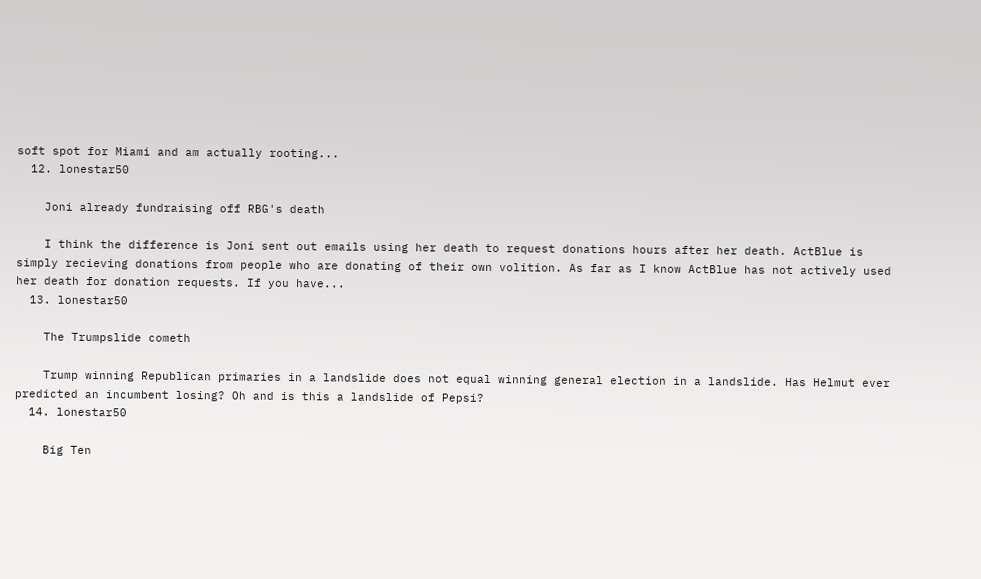soft spot for Miami and am actually rooting...
  12. lonestar50

    Joni already fundraising off RBG's death

    I think the difference is Joni sent out emails using her death to request donations hours after her death. ActBlue is simply recieving donations from people who are donating of their own volition. As far as I know ActBlue has not actively used her death for donation requests. If you have...
  13. lonestar50

    The Trumpslide cometh

    Trump winning Republican primaries in a landslide does not equal winning general election in a landslide. Has Helmut ever predicted an incumbent losing? Oh and is this a landslide of Pepsi?
  14. lonestar50

    Big Ten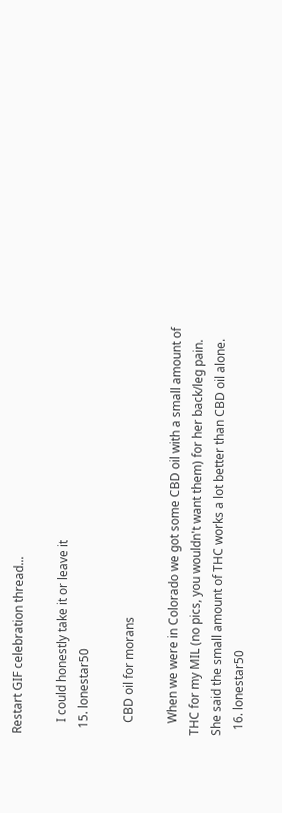Restart GIF celebration thread...

    I could honestly take it or leave it
  15. lonestar50

    CBD oil for morans

    When we were in Colorado we got some CBD oil with a small amount of THC for my MIL (no pics, you wouldn't want them) for her back/leg pain. She said the small amount of THC works a lot better than CBD oil alone.
  16. lonestar50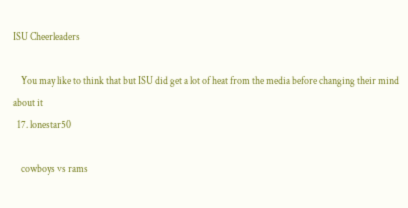ISU Cheerleaders

    You may like to think that but ISU did get a lot of heat from the media before changing their mind about it
  17. lonestar50

    cowboys vs rams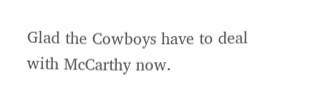Glad the Cowboys have to deal with McCarthy now.